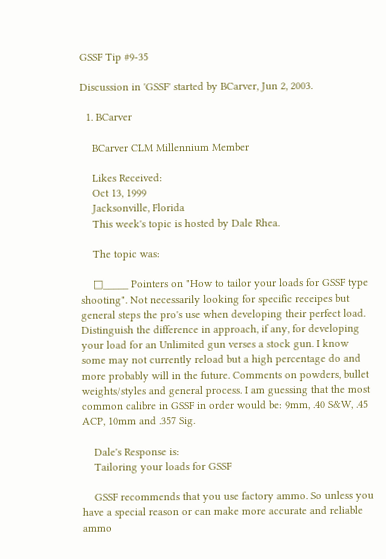GSSF Tip #9-35

Discussion in 'GSSF' started by BCarver, Jun 2, 2003.

  1. BCarver

    BCarver CLM Millennium Member

    Likes Received:
    Oct 13, 1999
    Jacksonville, Florida
    This week's topic is hosted by Dale Rhea.

    The topic was:

    □_____ Pointers on "How to tailor your loads for GSSF type shooting". Not necessarily looking for specific receipes but general steps the pro's use when developing their perfect load. Distinguish the difference in approach, if any, for developing your load for an Unlimited gun verses a stock gun. I know some may not currently reload but a high percentage do and more probably will in the future. Comments on powders, bullet weights/styles and general process. I am guessing that the most common calibre in GSSF in order would be: 9mm, .40 S&W, .45 ACP, 10mm and .357 Sig.

    Dale's Response is:
    Tailoring your loads for GSSF

    GSSF recommends that you use factory ammo. So unless you have a special reason or can make more accurate and reliable ammo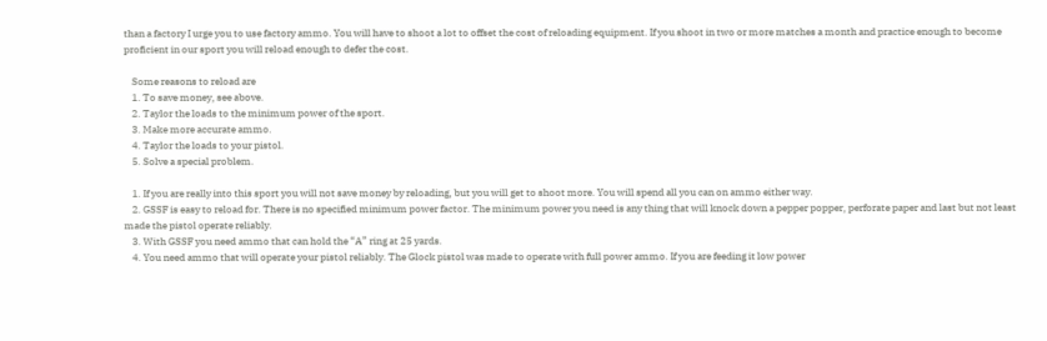than a factory I urge you to use factory ammo. You will have to shoot a lot to offset the cost of reloading equipment. If you shoot in two or more matches a month and practice enough to become proficient in our sport you will reload enough to defer the cost.

    Some reasons to reload are
    1. To save money, see above.
    2. Taylor the loads to the minimum power of the sport.
    3. Make more accurate ammo.
    4. Taylor the loads to your pistol.
    5. Solve a special problem.

    1. If you are really into this sport you will not save money by reloading, but you will get to shoot more. You will spend all you can on ammo either way.
    2. GSSF is easy to reload for. There is no specified minimum power factor. The minimum power you need is any thing that will knock down a pepper popper, perforate paper and last but not least made the pistol operate reliably.
    3. With GSSF you need ammo that can hold the “A” ring at 25 yards.
    4. You need ammo that will operate your pistol reliably. The Glock pistol was made to operate with full power ammo. If you are feeding it low power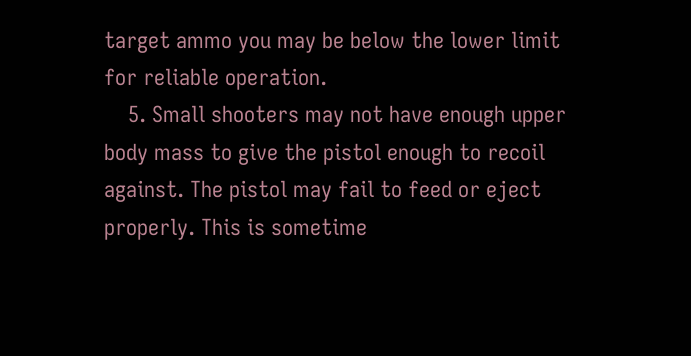target ammo you may be below the lower limit for reliable operation.
    5. Small shooters may not have enough upper body mass to give the pistol enough to recoil against. The pistol may fail to feed or eject properly. This is sometime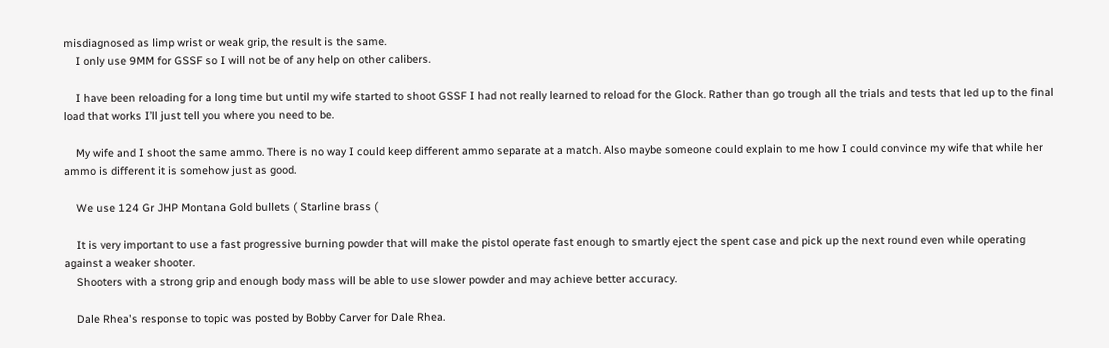misdiagnosed as limp wrist or weak grip, the result is the same.
    I only use 9MM for GSSF so I will not be of any help on other calibers.

    I have been reloading for a long time but until my wife started to shoot GSSF I had not really learned to reload for the Glock. Rather than go trough all the trials and tests that led up to the final load that works I’ll just tell you where you need to be.

    My wife and I shoot the same ammo. There is no way I could keep different ammo separate at a match. Also maybe someone could explain to me how I could convince my wife that while her ammo is different it is somehow just as good.

    We use 124 Gr JHP Montana Gold bullets ( Starline brass (

    It is very important to use a fast progressive burning powder that will make the pistol operate fast enough to smartly eject the spent case and pick up the next round even while operating against a weaker shooter.
    Shooters with a strong grip and enough body mass will be able to use slower powder and may achieve better accuracy.

    Dale Rhea's response to topic was posted by Bobby Carver for Dale Rhea.